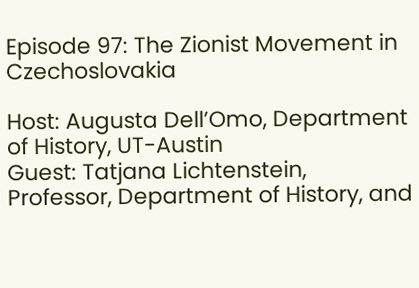Episode 97: The Zionist Movement in Czechoslovakia

Host: Augusta Dell’Omo, Department of History, UT-Austin
Guest: Tatjana Lichtenstein, Professor, Department of History, and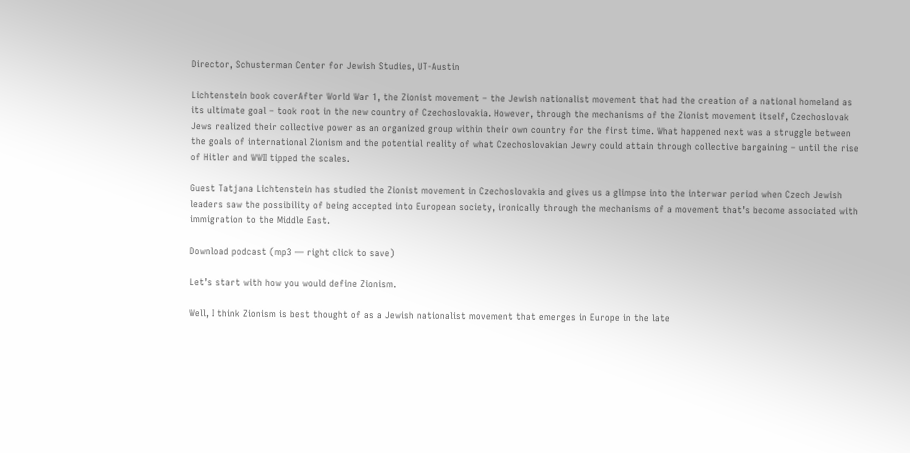Director, Schusterman Center for Jewish Studies, UT-Austin

Lichtenstein book coverAfter World War 1, the Zionist movement – the Jewish nationalist movement that had the creation of a national homeland as its ultimate goal – took root in the new country of Czechoslovakia. However, through the mechanisms of the Zionist movement itself, Czechoslovak Jews realized their collective power as an organized group within their own country for the first time. What happened next was a struggle between the goals of international Zionism and the potential reality of what Czechoslovakian Jewry could attain through collective bargaining – until the rise of Hitler and WWII tipped the scales.

Guest Tatjana Lichtenstein has studied the Zionist movement in Czechoslovakia and gives us a glimpse into the interwar period when Czech Jewish leaders saw the possibility of being accepted into European society, ironically through the mechanisms of a movement that’s become associated with immigration to the Middle East.

Download podcast (mp3 — right click to save)

Let’s start with how you would define Zionism.

Well, I think Zionism is best thought of as a Jewish nationalist movement that emerges in Europe in the late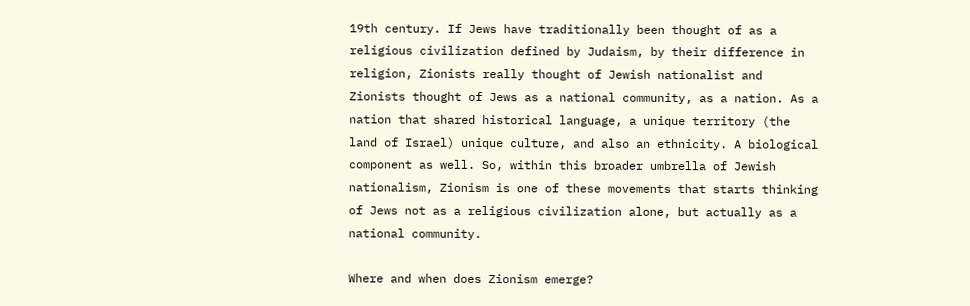19th century. If Jews have traditionally been thought of as a religious civilization defined by Judaism, by their difference in religion, Zionists really thought of Jewish nationalist and Zionists thought of Jews as a national community, as a nation. As a nation that shared historical language, a unique territory (the land of Israel) unique culture, and also an ethnicity. A biological component as well. So, within this broader umbrella of Jewish nationalism, Zionism is one of these movements that starts thinking of Jews not as a religious civilization alone, but actually as a national community.

Where and when does Zionism emerge?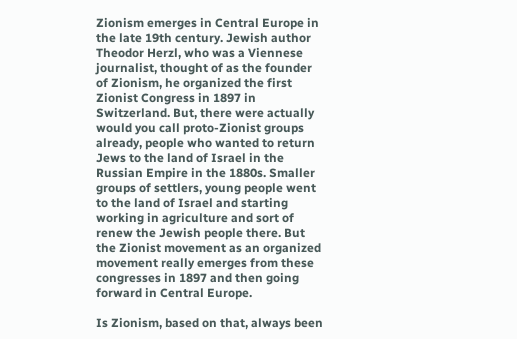Zionism emerges in Central Europe in the late 19th century. Jewish author Theodor Herzl, who was a Viennese journalist, thought of as the founder of Zionism, he organized the first Zionist Congress in 1897 in Switzerland. But, there were actually would you call proto-Zionist groups already, people who wanted to return Jews to the land of Israel in the Russian Empire in the 1880s. Smaller groups of settlers, young people went to the land of Israel and starting working in agriculture and sort of renew the Jewish people there. But the Zionist movement as an organized movement really emerges from these congresses in 1897 and then going forward in Central Europe.

Is Zionism, based on that, always been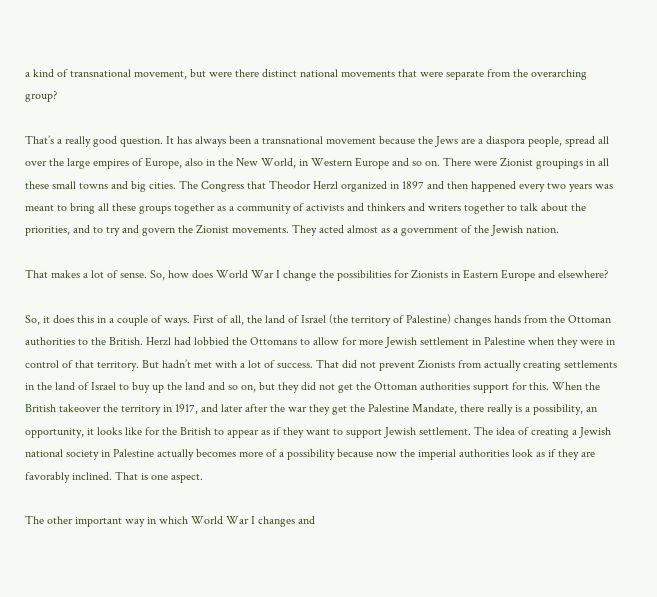a kind of transnational movement, but were there distinct national movements that were separate from the overarching group?

That’s a really good question. It has always been a transnational movement because the Jews are a diaspora people, spread all over the large empires of Europe, also in the New World, in Western Europe and so on. There were Zionist groupings in all these small towns and big cities. The Congress that Theodor Herzl organized in 1897 and then happened every two years was meant to bring all these groups together as a community of activists and thinkers and writers together to talk about the priorities, and to try and govern the Zionist movements. They acted almost as a government of the Jewish nation.

That makes a lot of sense. So, how does World War I change the possibilities for Zionists in Eastern Europe and elsewhere?

So, it does this in a couple of ways. First of all, the land of Israel (the territory of Palestine) changes hands from the Ottoman authorities to the British. Herzl had lobbied the Ottomans to allow for more Jewish settlement in Palestine when they were in control of that territory. But hadn’t met with a lot of success. That did not prevent Zionists from actually creating settlements in the land of Israel to buy up the land and so on, but they did not get the Ottoman authorities support for this. When the British takeover the territory in 1917, and later after the war they get the Palestine Mandate, there really is a possibility, an opportunity, it looks like for the British to appear as if they want to support Jewish settlement. The idea of creating a Jewish national society in Palestine actually becomes more of a possibility because now the imperial authorities look as if they are favorably inclined. That is one aspect.

The other important way in which World War I changes and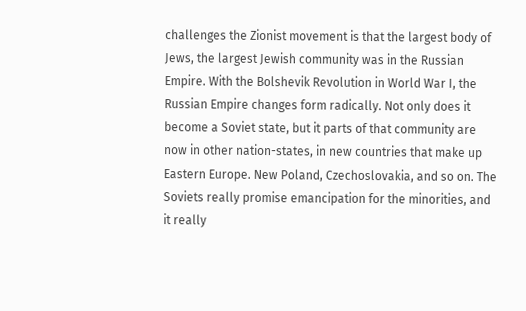challenges the Zionist movement is that the largest body of Jews, the largest Jewish community was in the Russian Empire. With the Bolshevik Revolution in World War I, the Russian Empire changes form radically. Not only does it become a Soviet state, but it parts of that community are now in other nation-states, in new countries that make up Eastern Europe. New Poland, Czechoslovakia, and so on. The Soviets really promise emancipation for the minorities, and it really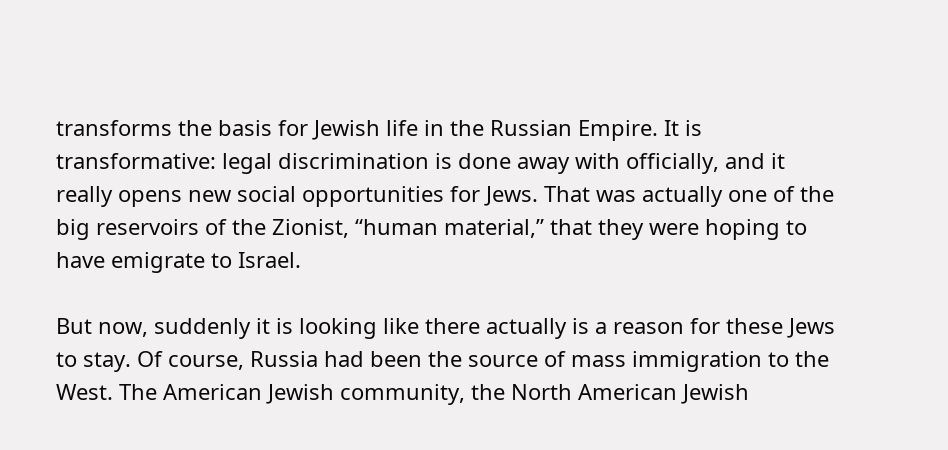transforms the basis for Jewish life in the Russian Empire. It is transformative: legal discrimination is done away with officially, and it really opens new social opportunities for Jews. That was actually one of the big reservoirs of the Zionist, “human material,” that they were hoping to have emigrate to Israel.

But now, suddenly it is looking like there actually is a reason for these Jews to stay. Of course, Russia had been the source of mass immigration to the West. The American Jewish community, the North American Jewish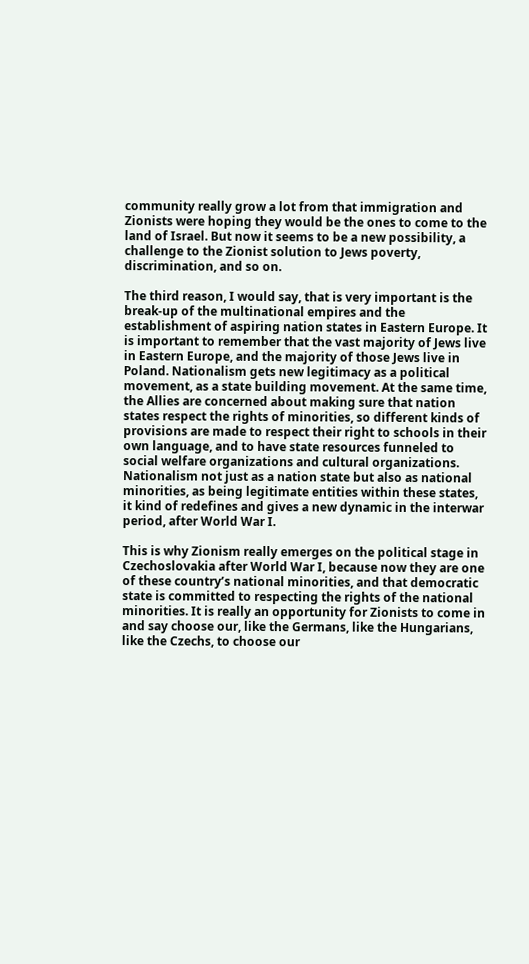community really grow a lot from that immigration and Zionists were hoping they would be the ones to come to the land of Israel. But now it seems to be a new possibility, a challenge to the Zionist solution to Jews poverty, discrimination, and so on.

The third reason, I would say, that is very important is the break-up of the multinational empires and the establishment of aspiring nation states in Eastern Europe. It is important to remember that the vast majority of Jews live in Eastern Europe, and the majority of those Jews live in Poland. Nationalism gets new legitimacy as a political movement, as a state building movement. At the same time, the Allies are concerned about making sure that nation states respect the rights of minorities, so different kinds of provisions are made to respect their right to schools in their own language, and to have state resources funneled to social welfare organizations and cultural organizations. Nationalism not just as a nation state but also as national minorities, as being legitimate entities within these states, it kind of redefines and gives a new dynamic in the interwar period, after World War I.

This is why Zionism really emerges on the political stage in Czechoslovakia after World War I, because now they are one of these country’s national minorities, and that democratic state is committed to respecting the rights of the national minorities. It is really an opportunity for Zionists to come in and say choose our, like the Germans, like the Hungarians, like the Czechs, to choose our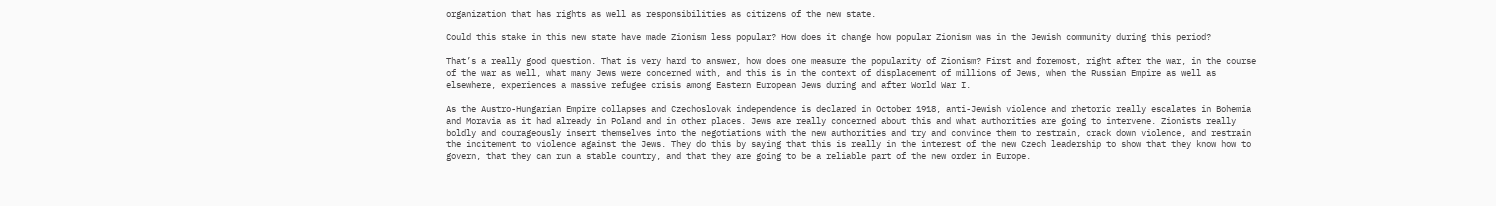organization that has rights as well as responsibilities as citizens of the new state.

Could this stake in this new state have made Zionism less popular? How does it change how popular Zionism was in the Jewish community during this period?

That’s a really good question. That is very hard to answer, how does one measure the popularity of Zionism? First and foremost, right after the war, in the course of the war as well, what many Jews were concerned with, and this is in the context of displacement of millions of Jews, when the Russian Empire as well as elsewhere, experiences a massive refugee crisis among Eastern European Jews during and after World War I.

As the Austro-Hungarian Empire collapses and Czechoslovak independence is declared in October 1918, anti-Jewish violence and rhetoric really escalates in Bohemia and Moravia as it had already in Poland and in other places. Jews are really concerned about this and what authorities are going to intervene. Zionists really boldly and courageously insert themselves into the negotiations with the new authorities and try and convince them to restrain, crack down violence, and restrain the incitement to violence against the Jews. They do this by saying that this is really in the interest of the new Czech leadership to show that they know how to govern, that they can run a stable country, and that they are going to be a reliable part of the new order in Europe.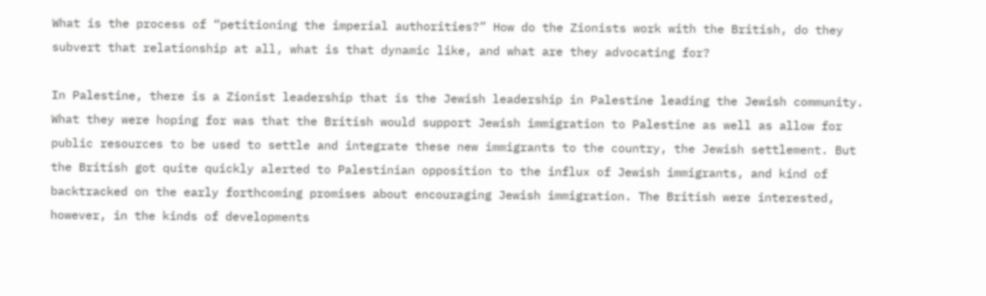What is the process of “petitioning the imperial authorities?” How do the Zionists work with the British, do they subvert that relationship at all, what is that dynamic like, and what are they advocating for?

In Palestine, there is a Zionist leadership that is the Jewish leadership in Palestine leading the Jewish community. What they were hoping for was that the British would support Jewish immigration to Palestine as well as allow for public resources to be used to settle and integrate these new immigrants to the country, the Jewish settlement. But the British got quite quickly alerted to Palestinian opposition to the influx of Jewish immigrants, and kind of backtracked on the early forthcoming promises about encouraging Jewish immigration. The British were interested, however, in the kinds of developments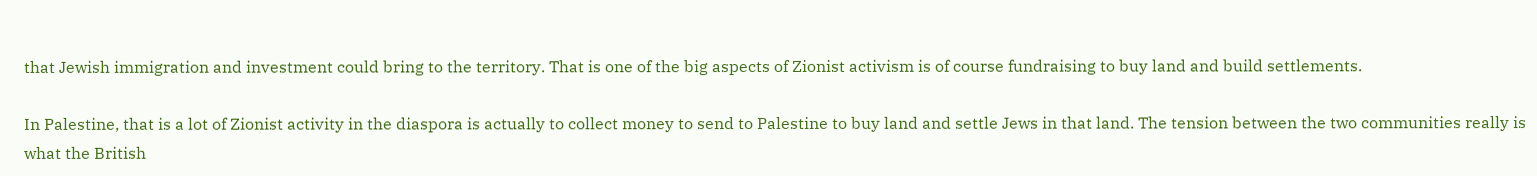that Jewish immigration and investment could bring to the territory. That is one of the big aspects of Zionist activism is of course fundraising to buy land and build settlements.

In Palestine, that is a lot of Zionist activity in the diaspora is actually to collect money to send to Palestine to buy land and settle Jews in that land. The tension between the two communities really is what the British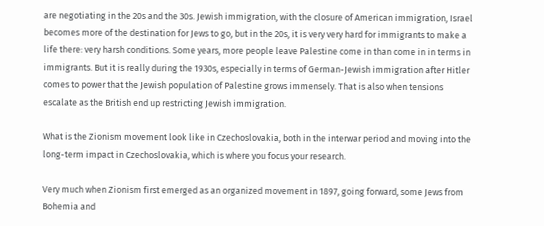are negotiating in the 20s and the 30s. Jewish immigration, with the closure of American immigration, Israel becomes more of the destination for Jews to go, but in the 20s, it is very very hard for immigrants to make a life there: very harsh conditions. Some years, more people leave Palestine come in than come in in terms in immigrants. But it is really during the 1930s, especially in terms of German-Jewish immigration after Hitler comes to power that the Jewish population of Palestine grows immensely. That is also when tensions escalate as the British end up restricting Jewish immigration.

What is the Zionism movement look like in Czechoslovakia, both in the interwar period and moving into the long-term impact in Czechoslovakia, which is where you focus your research.

Very much when Zionism first emerged as an organized movement in 1897, going forward, some Jews from Bohemia and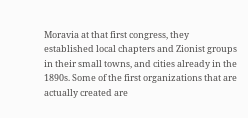Moravia at that first congress, they established local chapters and Zionist groups in their small towns, and cities already in the 1890s. Some of the first organizations that are actually created are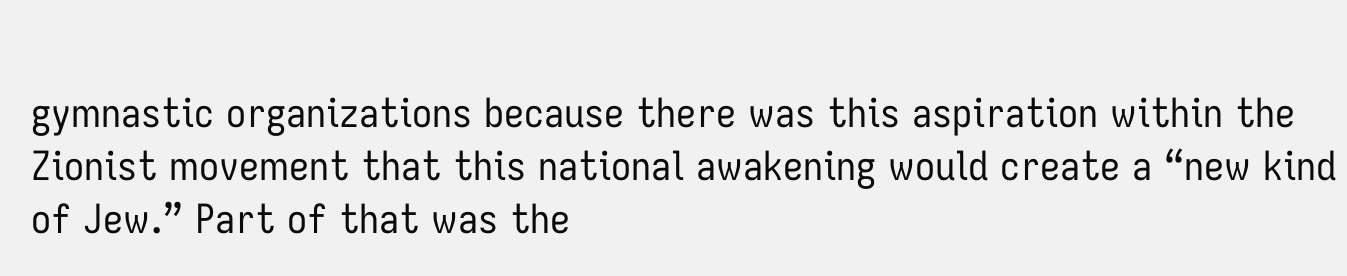gymnastic organizations because there was this aspiration within the Zionist movement that this national awakening would create a “new kind of Jew.” Part of that was the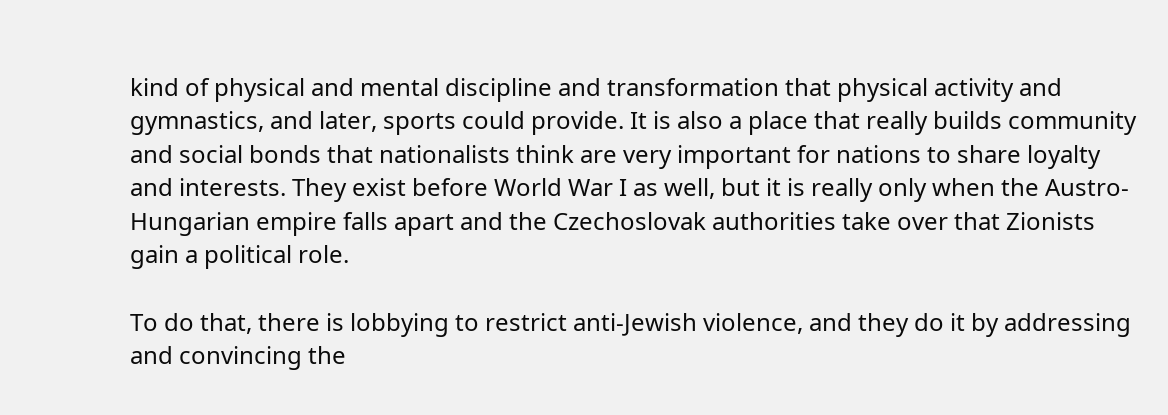kind of physical and mental discipline and transformation that physical activity and gymnastics, and later, sports could provide. It is also a place that really builds community and social bonds that nationalists think are very important for nations to share loyalty and interests. They exist before World War I as well, but it is really only when the Austro-Hungarian empire falls apart and the Czechoslovak authorities take over that Zionists gain a political role.

To do that, there is lobbying to restrict anti-Jewish violence, and they do it by addressing and convincing the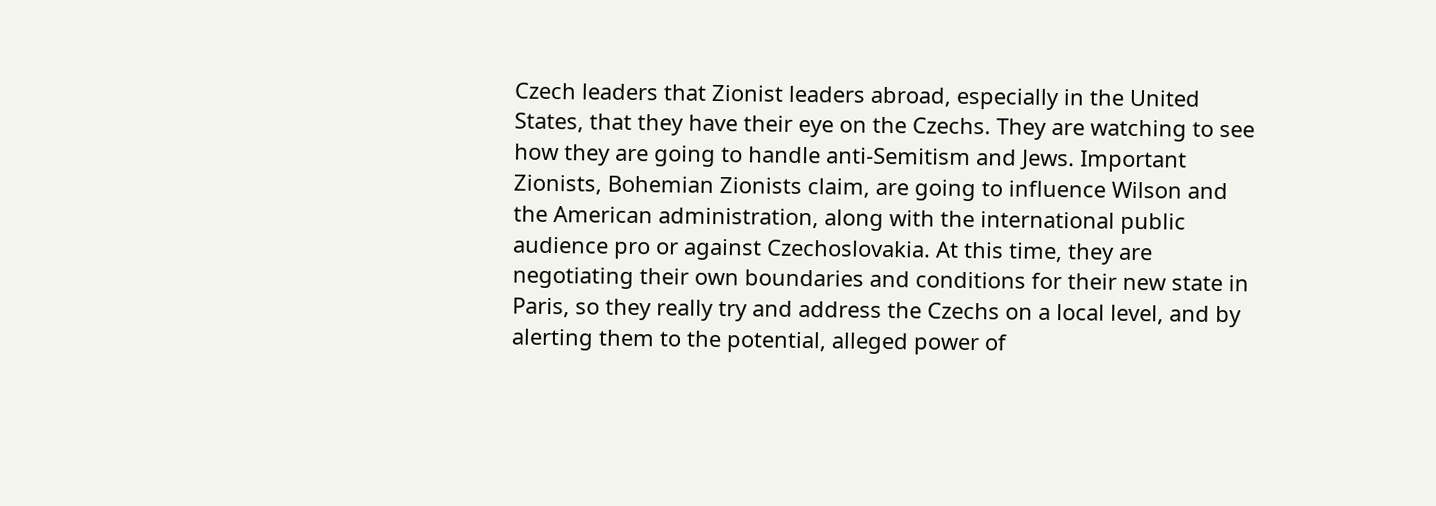Czech leaders that Zionist leaders abroad, especially in the United States, that they have their eye on the Czechs. They are watching to see how they are going to handle anti-Semitism and Jews. Important Zionists, Bohemian Zionists claim, are going to influence Wilson and the American administration, along with the international public audience pro or against Czechoslovakia. At this time, they are negotiating their own boundaries and conditions for their new state in Paris, so they really try and address the Czechs on a local level, and by alerting them to the potential, alleged power of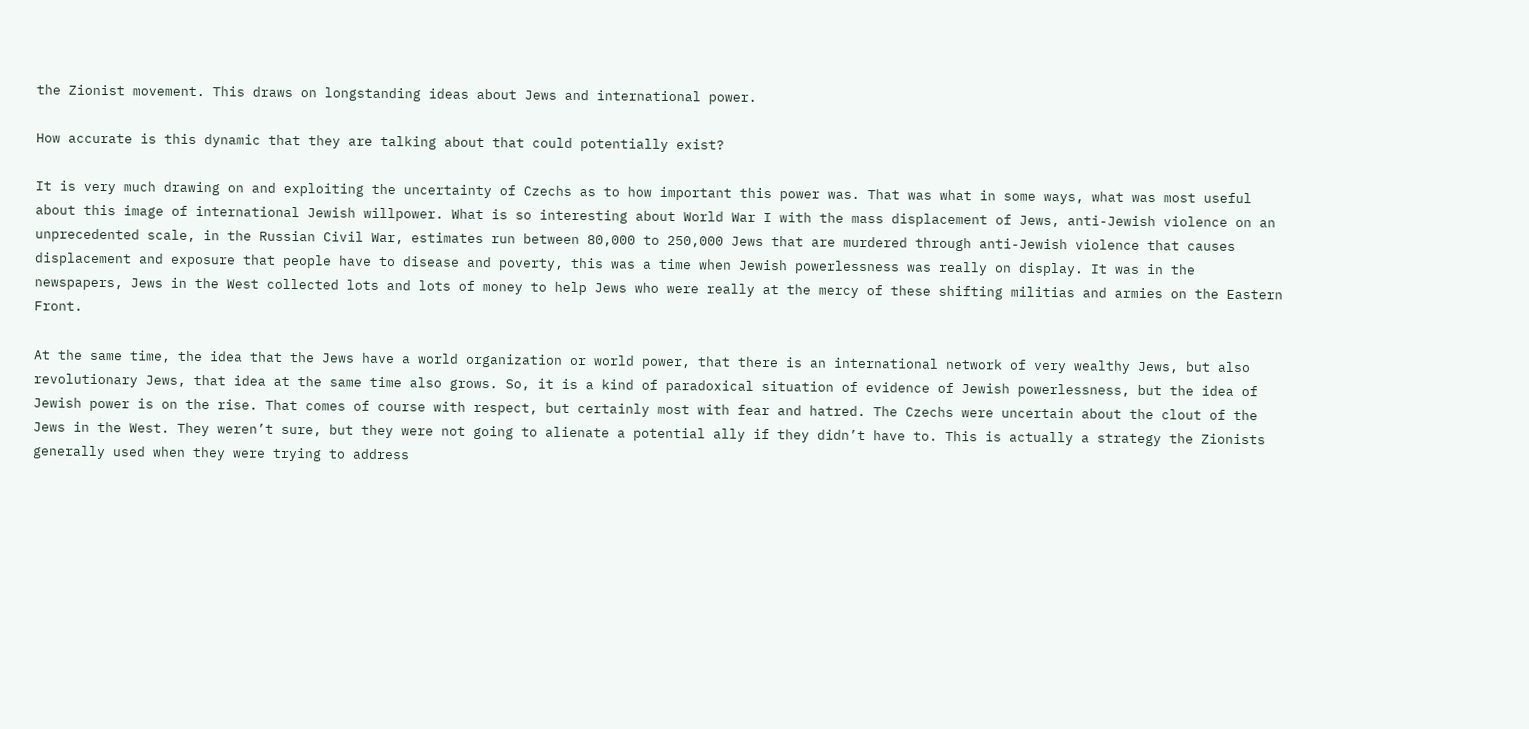the Zionist movement. This draws on longstanding ideas about Jews and international power.

How accurate is this dynamic that they are talking about that could potentially exist?

It is very much drawing on and exploiting the uncertainty of Czechs as to how important this power was. That was what in some ways, what was most useful about this image of international Jewish willpower. What is so interesting about World War I with the mass displacement of Jews, anti-Jewish violence on an unprecedented scale, in the Russian Civil War, estimates run between 80,000 to 250,000 Jews that are murdered through anti-Jewish violence that causes displacement and exposure that people have to disease and poverty, this was a time when Jewish powerlessness was really on display. It was in the newspapers, Jews in the West collected lots and lots of money to help Jews who were really at the mercy of these shifting militias and armies on the Eastern Front.

At the same time, the idea that the Jews have a world organization or world power, that there is an international network of very wealthy Jews, but also revolutionary Jews, that idea at the same time also grows. So, it is a kind of paradoxical situation of evidence of Jewish powerlessness, but the idea of Jewish power is on the rise. That comes of course with respect, but certainly most with fear and hatred. The Czechs were uncertain about the clout of the Jews in the West. They weren’t sure, but they were not going to alienate a potential ally if they didn’t have to. This is actually a strategy the Zionists generally used when they were trying to address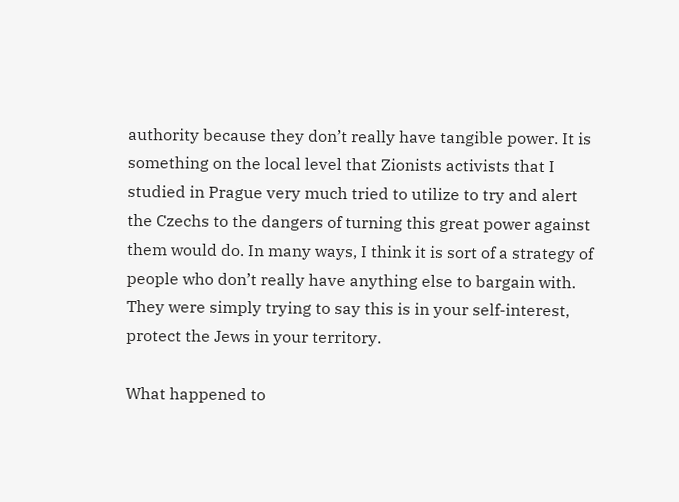authority because they don’t really have tangible power. It is something on the local level that Zionists activists that I studied in Prague very much tried to utilize to try and alert the Czechs to the dangers of turning this great power against them would do. In many ways, I think it is sort of a strategy of people who don’t really have anything else to bargain with. They were simply trying to say this is in your self-interest, protect the Jews in your territory.

What happened to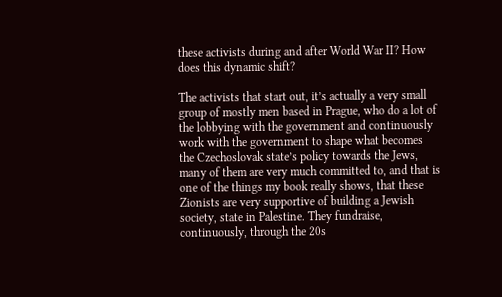these activists during and after World War II? How does this dynamic shift?

The activists that start out, it’s actually a very small group of mostly men based in Prague, who do a lot of the lobbying with the government and continuously work with the government to shape what becomes the Czechoslovak state’s policy towards the Jews, many of them are very much committed to, and that is one of the things my book really shows, that these Zionists are very supportive of building a Jewish society, state in Palestine. They fundraise, continuously, through the 20s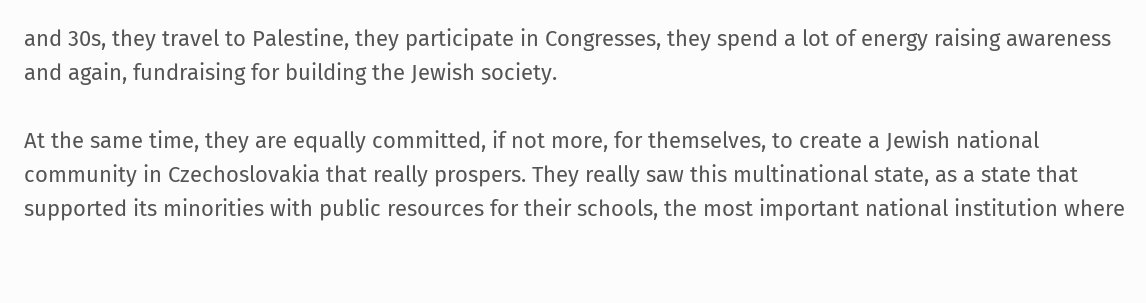and 30s, they travel to Palestine, they participate in Congresses, they spend a lot of energy raising awareness and again, fundraising for building the Jewish society.

At the same time, they are equally committed, if not more, for themselves, to create a Jewish national community in Czechoslovakia that really prospers. They really saw this multinational state, as a state that supported its minorities with public resources for their schools, the most important national institution where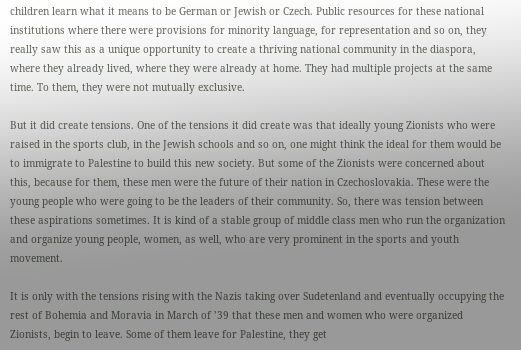children learn what it means to be German or Jewish or Czech. Public resources for these national institutions where there were provisions for minority language, for representation and so on, they really saw this as a unique opportunity to create a thriving national community in the diaspora, where they already lived, where they were already at home. They had multiple projects at the same time. To them, they were not mutually exclusive.

But it did create tensions. One of the tensions it did create was that ideally young Zionists who were raised in the sports club, in the Jewish schools and so on, one might think the ideal for them would be to immigrate to Palestine to build this new society. But some of the Zionists were concerned about this, because for them, these men were the future of their nation in Czechoslovakia. These were the young people who were going to be the leaders of their community. So, there was tension between these aspirations sometimes. It is kind of a stable group of middle class men who run the organization and organize young people, women, as well, who are very prominent in the sports and youth movement.

It is only with the tensions rising with the Nazis taking over Sudetenland and eventually occupying the rest of Bohemia and Moravia in March of ’39 that these men and women who were organized Zionists, begin to leave. Some of them leave for Palestine, they get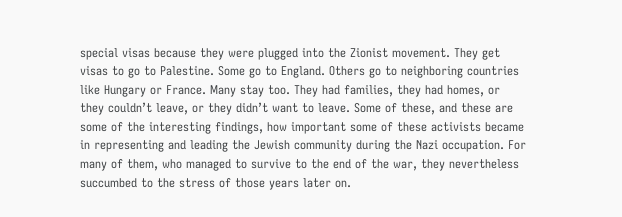special visas because they were plugged into the Zionist movement. They get visas to go to Palestine. Some go to England. Others go to neighboring countries like Hungary or France. Many stay too. They had families, they had homes, or they couldn’t leave, or they didn’t want to leave. Some of these, and these are some of the interesting findings, how important some of these activists became in representing and leading the Jewish community during the Nazi occupation. For many of them, who managed to survive to the end of the war, they nevertheless succumbed to the stress of those years later on.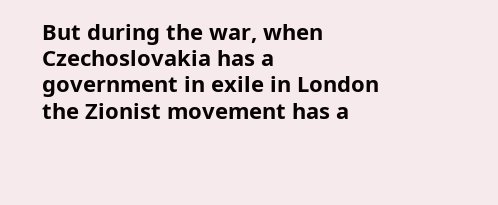But during the war, when Czechoslovakia has a government in exile in London the Zionist movement has a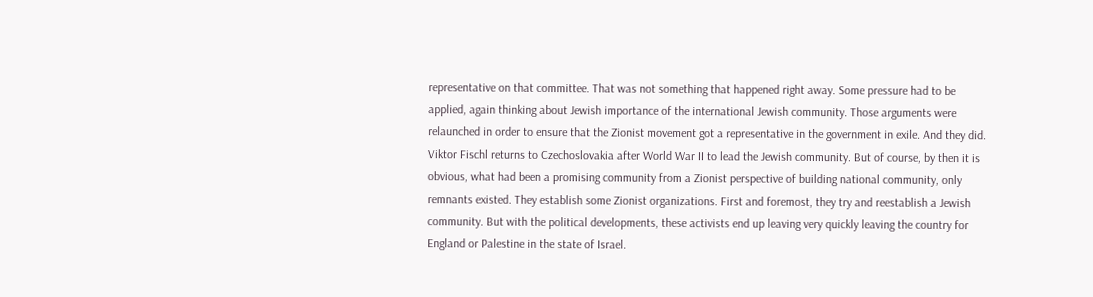representative on that committee. That was not something that happened right away. Some pressure had to be applied, again thinking about Jewish importance of the international Jewish community. Those arguments were relaunched in order to ensure that the Zionist movement got a representative in the government in exile. And they did. Viktor Fischl returns to Czechoslovakia after World War II to lead the Jewish community. But of course, by then it is obvious, what had been a promising community from a Zionist perspective of building national community, only remnants existed. They establish some Zionist organizations. First and foremost, they try and reestablish a Jewish community. But with the political developments, these activists end up leaving very quickly leaving the country for England or Palestine in the state of Israel.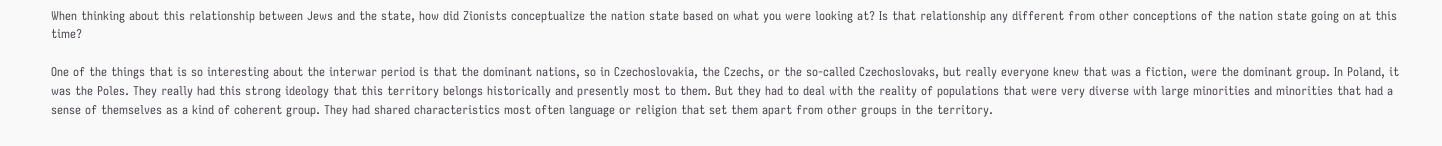When thinking about this relationship between Jews and the state, how did Zionists conceptualize the nation state based on what you were looking at? Is that relationship any different from other conceptions of the nation state going on at this time?

One of the things that is so interesting about the interwar period is that the dominant nations, so in Czechoslovakia, the Czechs, or the so-called Czechoslovaks, but really everyone knew that was a fiction, were the dominant group. In Poland, it was the Poles. They really had this strong ideology that this territory belongs historically and presently most to them. But they had to deal with the reality of populations that were very diverse with large minorities and minorities that had a sense of themselves as a kind of coherent group. They had shared characteristics most often language or religion that set them apart from other groups in the territory.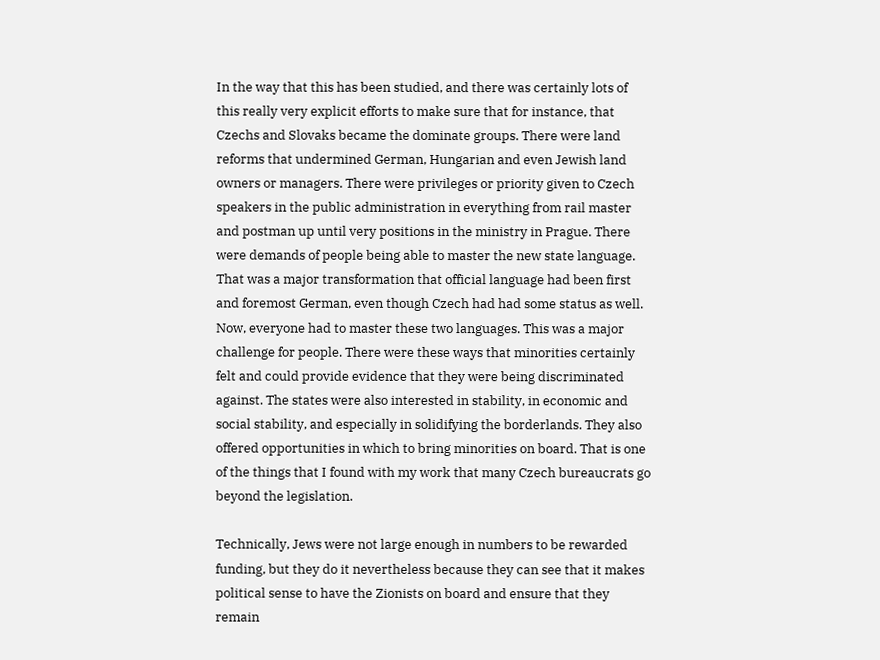In the way that this has been studied, and there was certainly lots of this really very explicit efforts to make sure that for instance, that Czechs and Slovaks became the dominate groups. There were land reforms that undermined German, Hungarian and even Jewish land owners or managers. There were privileges or priority given to Czech speakers in the public administration in everything from rail master and postman up until very positions in the ministry in Prague. There were demands of people being able to master the new state language. That was a major transformation that official language had been first and foremost German, even though Czech had had some status as well. Now, everyone had to master these two languages. This was a major challenge for people. There were these ways that minorities certainly felt and could provide evidence that they were being discriminated against. The states were also interested in stability, in economic and social stability, and especially in solidifying the borderlands. They also offered opportunities in which to bring minorities on board. That is one of the things that I found with my work that many Czech bureaucrats go beyond the legislation.

Technically, Jews were not large enough in numbers to be rewarded funding, but they do it nevertheless because they can see that it makes political sense to have the Zionists on board and ensure that they remain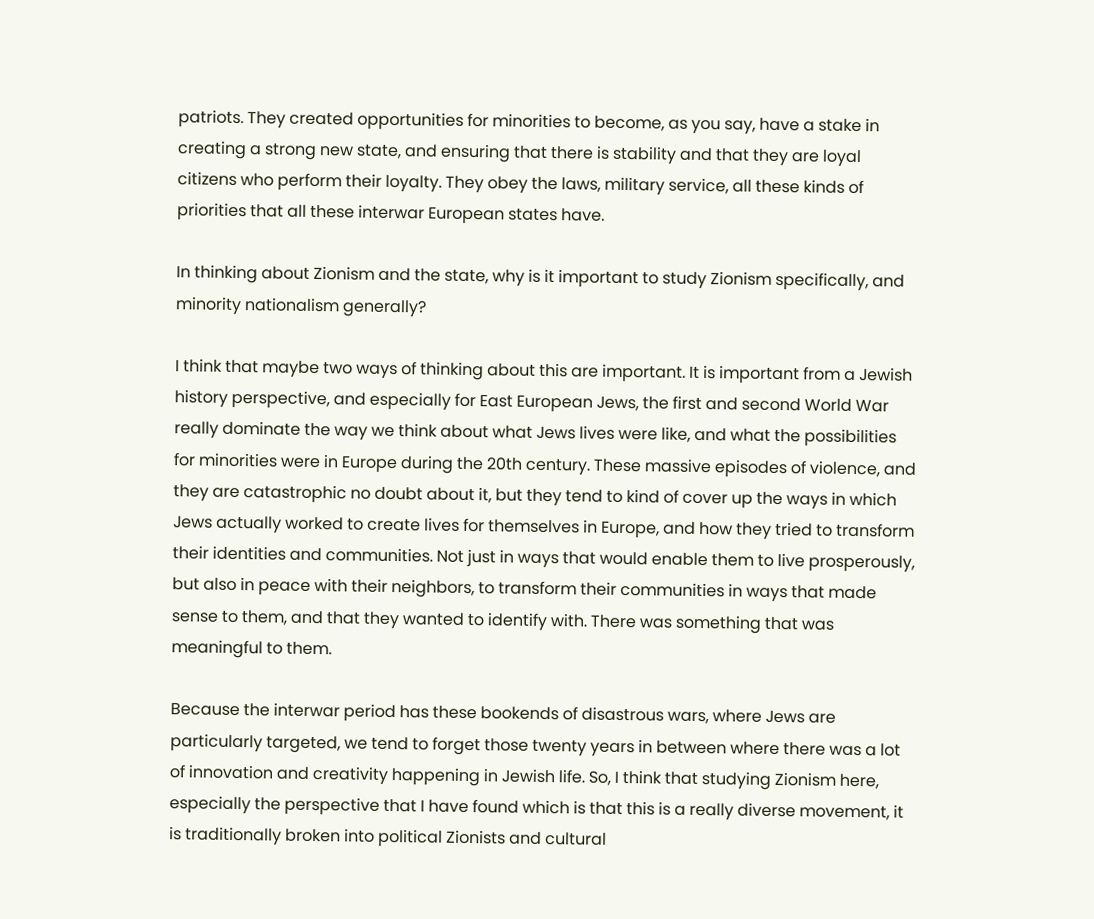patriots. They created opportunities for minorities to become, as you say, have a stake in creating a strong new state, and ensuring that there is stability and that they are loyal citizens who perform their loyalty. They obey the laws, military service, all these kinds of priorities that all these interwar European states have.

In thinking about Zionism and the state, why is it important to study Zionism specifically, and minority nationalism generally?

I think that maybe two ways of thinking about this are important. It is important from a Jewish history perspective, and especially for East European Jews, the first and second World War really dominate the way we think about what Jews lives were like, and what the possibilities for minorities were in Europe during the 20th century. These massive episodes of violence, and they are catastrophic no doubt about it, but they tend to kind of cover up the ways in which Jews actually worked to create lives for themselves in Europe, and how they tried to transform their identities and communities. Not just in ways that would enable them to live prosperously, but also in peace with their neighbors, to transform their communities in ways that made sense to them, and that they wanted to identify with. There was something that was meaningful to them.

Because the interwar period has these bookends of disastrous wars, where Jews are particularly targeted, we tend to forget those twenty years in between where there was a lot of innovation and creativity happening in Jewish life. So, I think that studying Zionism here, especially the perspective that I have found which is that this is a really diverse movement, it is traditionally broken into political Zionists and cultural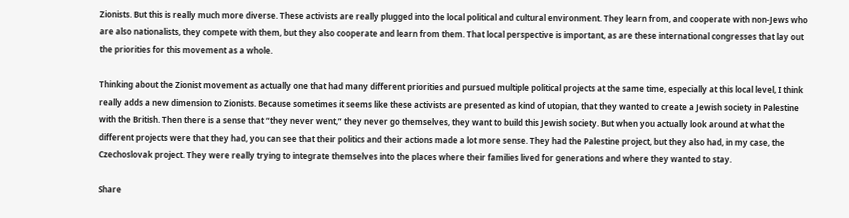Zionists. But this is really much more diverse. These activists are really plugged into the local political and cultural environment. They learn from, and cooperate with non-Jews who are also nationalists, they compete with them, but they also cooperate and learn from them. That local perspective is important, as are these international congresses that lay out the priorities for this movement as a whole.

Thinking about the Zionist movement as actually one that had many different priorities and pursued multiple political projects at the same time, especially at this local level, I think really adds a new dimension to Zionists. Because sometimes it seems like these activists are presented as kind of utopian, that they wanted to create a Jewish society in Palestine with the British. Then there is a sense that “they never went,” they never go themselves, they want to build this Jewish society. But when you actually look around at what the different projects were that they had, you can see that their politics and their actions made a lot more sense. They had the Palestine project, but they also had, in my case, the Czechoslovak project. They were really trying to integrate themselves into the places where their families lived for generations and where they wanted to stay.

Share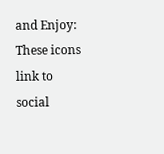and Enjoy: These icons link to social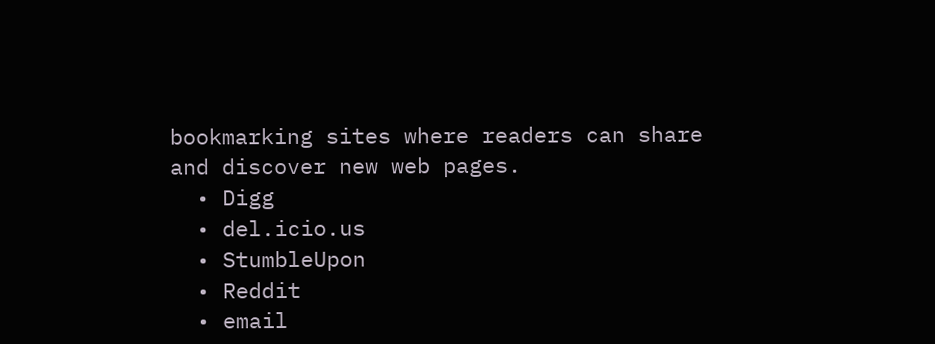bookmarking sites where readers can share and discover new web pages.
  • Digg
  • del.icio.us
  • StumbleUpon
  • Reddit
  • email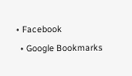• Facebook
  • Google Bookmarks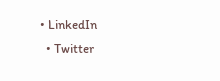• LinkedIn
  • Twitter